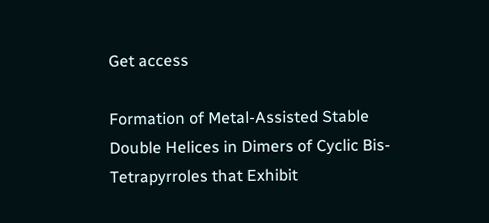Get access

Formation of Metal-Assisted Stable Double Helices in Dimers of Cyclic Bis-Tetrapyrroles that Exhibit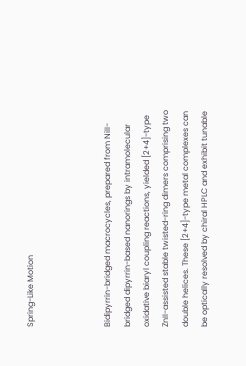Spring-Like Motion



Bidipyrrin-bridged macrocycles, prepared from NiII-bridged dipyrrin-based nanorings by intramolecular oxidative biaryl coupling reactions, yielded [2+4]-type ZnII-assisted stable twisted-ring dimers comprising two double helices. These [2+4]-type metal complexes can be optically resolved by chiral HPLC and exhibit tunable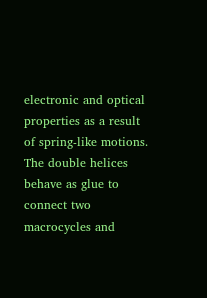electronic and optical properties as a result of spring-like motions. The double helices behave as glue to connect two macrocycles and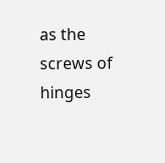as the screws of hinges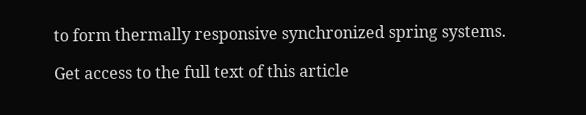to form thermally responsive synchronized spring systems.

Get access to the full text of this article